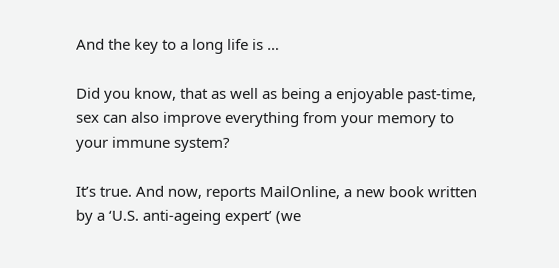And the key to a long life is …

Did you know, that as well as being a enjoyable past-time, sex can also improve everything from your memory to your immune system?

It’s true. And now, reports MailOnline, a new book written by a ‘U.S. anti-ageing expert’ (we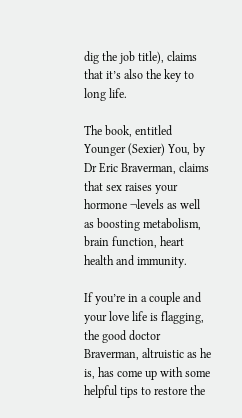dig the job title), claims that it’s also the key to long life.

The book, entitled Younger (Sexier) You, by Dr Eric Braverman, claims that sex raises your hormone ¬levels as well as boosting metabolism, brain function, heart health and immunity.

If you’re in a couple and your love life is flagging, the good doctor Braverman, altruistic as he is, has come up with some helpful tips to restore the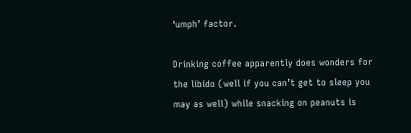‘umph’ factor.

Drinking coffee apparently does wonders for the libido (well if you can’t get to sleep you may as well) while snacking on peanuts is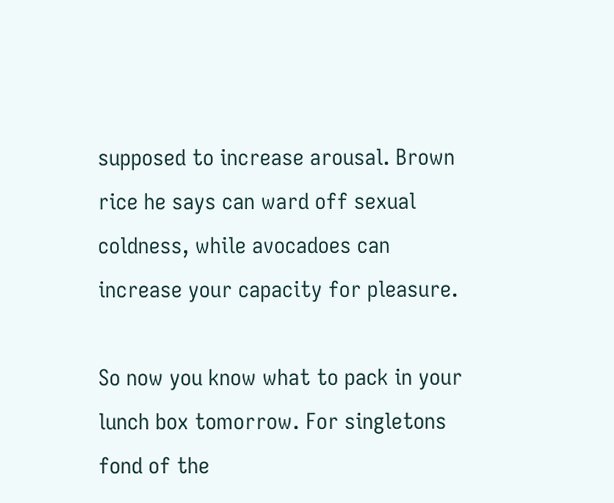supposed to increase arousal. Brown rice he says can ward off sexual coldness, while avocadoes can increase your capacity for pleasure.

So now you know what to pack in your lunch box tomorrow. For singletons fond of the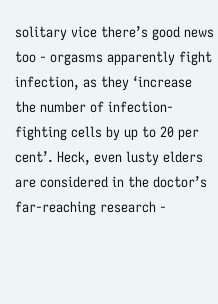solitary vice there’s good news too - orgasms apparently fight infection, as they ‘increase the number of infection-fighting cells by up to 20 per cent’. Heck, even lusty elders are considered in the doctor’s far-reaching research -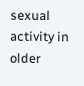sexual activity in older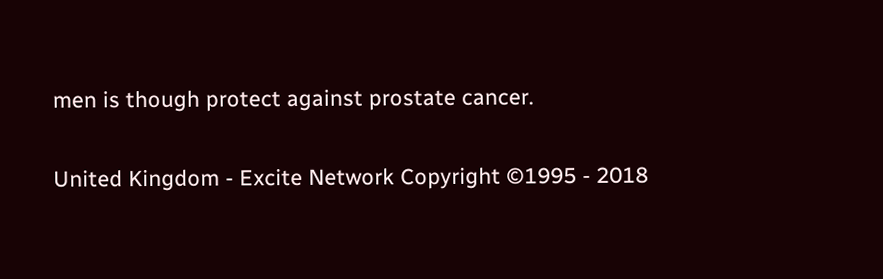men is though protect against prostate cancer.

United Kingdom - Excite Network Copyright ©1995 - 2018